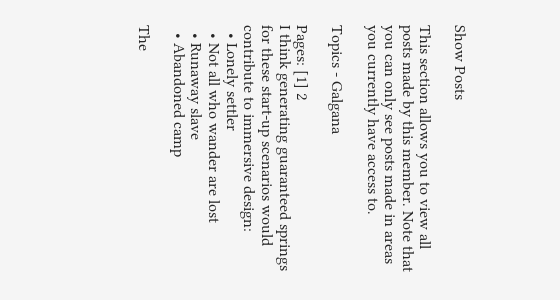Show Posts

This section allows you to view all posts made by this member. Note that you can only see posts made in areas you currently have access to.

Topics - Galgana

Pages: [1] 2
I think generating guaranteed springs for these start-up scenarios would contribute to immersive design:
  • Lonely settler
  • Not all who wander are lost
  • Runaway slave
  • Abandoned camp

The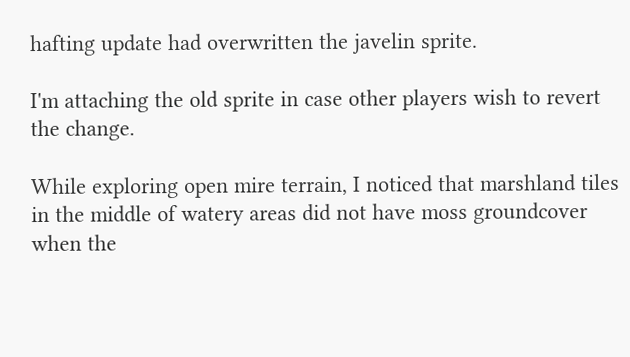hafting update had overwritten the javelin sprite.

I'm attaching the old sprite in case other players wish to revert the change.

While exploring open mire terrain, I noticed that marshland tiles in the middle of watery areas did not have moss groundcover when the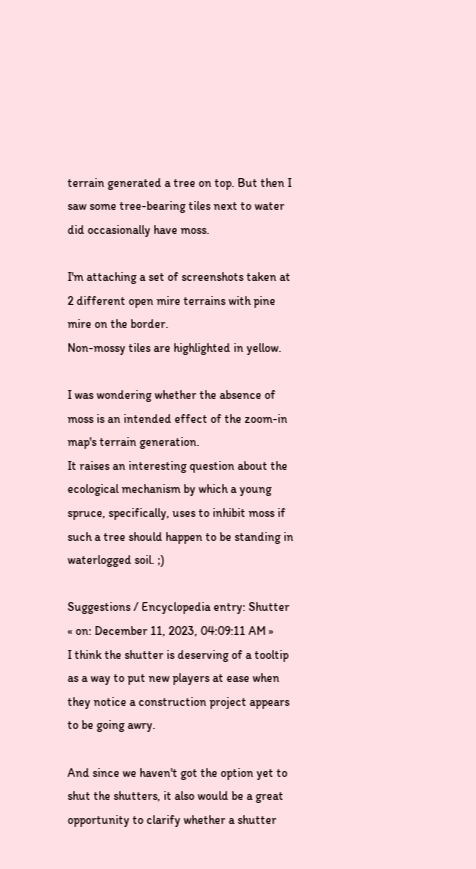terrain generated a tree on top. But then I saw some tree-bearing tiles next to water did occasionally have moss.

I'm attaching a set of screenshots taken at 2 different open mire terrains with pine mire on the border.
Non-mossy tiles are highlighted in yellow.

I was wondering whether the absence of moss is an intended effect of the zoom-in map's terrain generation.
It raises an interesting question about the ecological mechanism by which a young spruce, specifically, uses to inhibit moss if such a tree should happen to be standing in waterlogged soil. ;)

Suggestions / Encyclopedia entry: Shutter
« on: December 11, 2023, 04:09:11 AM »
I think the shutter is deserving of a tooltip as a way to put new players at ease when they notice a construction project appears to be going awry.

And since we haven't got the option yet to shut the shutters, it also would be a great opportunity to clarify whether a shutter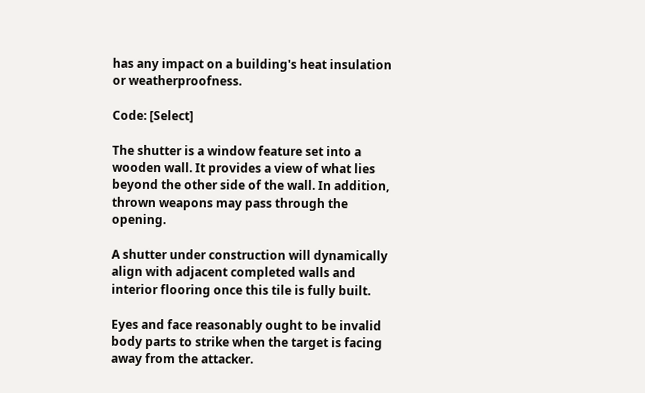has any impact on a building's heat insulation or weatherproofness.

Code: [Select]

The shutter is a window feature set into a wooden wall. It provides a view of what lies beyond the other side of the wall. In addition, thrown weapons may pass through the opening.

A shutter under construction will dynamically align with adjacent completed walls and interior flooring once this tile is fully built.

Eyes and face reasonably ought to be invalid body parts to strike when the target is facing away from the attacker.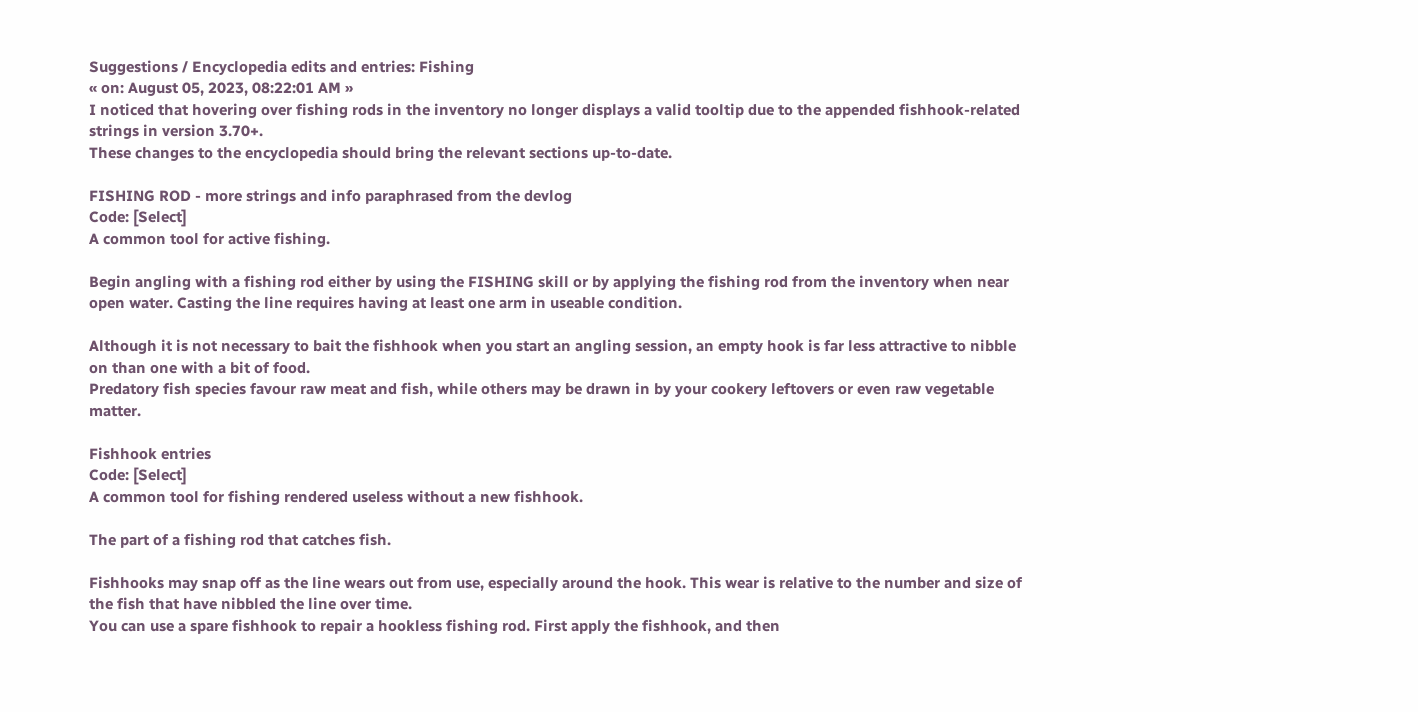Suggestions / Encyclopedia edits and entries: Fishing
« on: August 05, 2023, 08:22:01 AM »
I noticed that hovering over fishing rods in the inventory no longer displays a valid tooltip due to the appended fishhook-related strings in version 3.70+.
These changes to the encyclopedia should bring the relevant sections up-to-date.

FISHING ROD - more strings and info paraphrased from the devlog
Code: [Select]
A common tool for active fishing.

Begin angling with a fishing rod either by using the FISHING skill or by applying the fishing rod from the inventory when near open water. Casting the line requires having at least one arm in useable condition.

Although it is not necessary to bait the fishhook when you start an angling session, an empty hook is far less attractive to nibble on than one with a bit of food.
Predatory fish species favour raw meat and fish, while others may be drawn in by your cookery leftovers or even raw vegetable matter.

Fishhook entries
Code: [Select]
A common tool for fishing rendered useless without a new fishhook.

The part of a fishing rod that catches fish.

Fishhooks may snap off as the line wears out from use, especially around the hook. This wear is relative to the number and size of the fish that have nibbled the line over time.
You can use a spare fishhook to repair a hookless fishing rod. First apply the fishhook, and then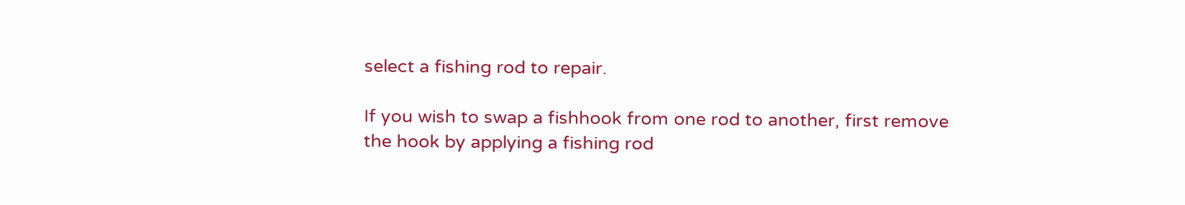select a fishing rod to repair.

If you wish to swap a fishhook from one rod to another, first remove the hook by applying a fishing rod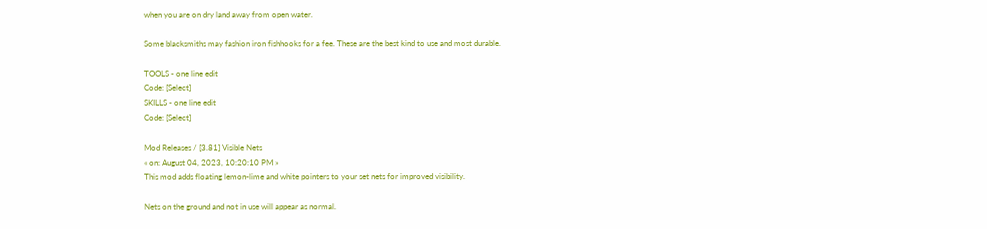when you are on dry land away from open water.

Some blacksmiths may fashion iron fishhooks for a fee. These are the best kind to use and most durable.

TOOLS - one line edit
Code: [Select]
SKILLS - one line edit
Code: [Select]

Mod Releases / [3.81] Visible Nets
« on: August 04, 2023, 10:20:10 PM »
This mod adds floating lemon-lime and white pointers to your set nets for improved visibility.

Nets on the ground and not in use will appear as normal.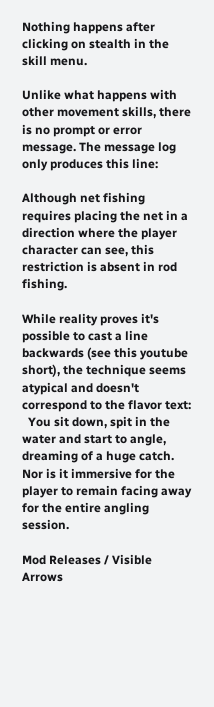Nothing happens after clicking on stealth in the skill menu.

Unlike what happens with other movement skills, there is no prompt or error message. The message log only produces this line:

Although net fishing requires placing the net in a direction where the player character can see, this restriction is absent in rod fishing.

While reality proves it's possible to cast a line backwards (see this youtube short), the technique seems atypical and doesn't correspond to the flavor text:
  You sit down, spit in the water and start to angle, dreaming of a huge catch.
Nor is it immersive for the player to remain facing away for the entire angling session.

Mod Releases / Visible Arrows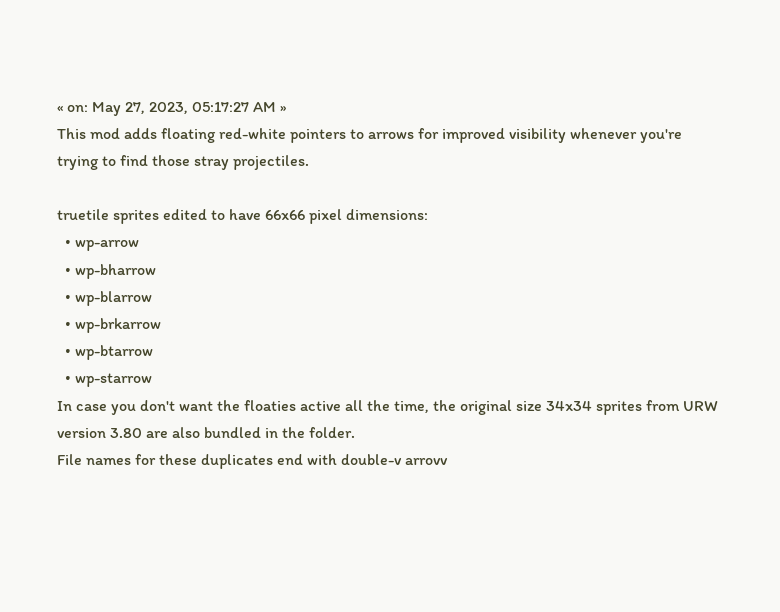« on: May 27, 2023, 05:17:27 AM »
This mod adds floating red-white pointers to arrows for improved visibility whenever you're trying to find those stray projectiles.

truetile sprites edited to have 66x66 pixel dimensions:
  • wp-arrow
  • wp-bharrow
  • wp-blarrow
  • wp-brkarrow
  • wp-btarrow
  • wp-starrow
In case you don't want the floaties active all the time, the original size 34x34 sprites from URW version 3.80 are also bundled in the folder.
File names for these duplicates end with double-v arrovv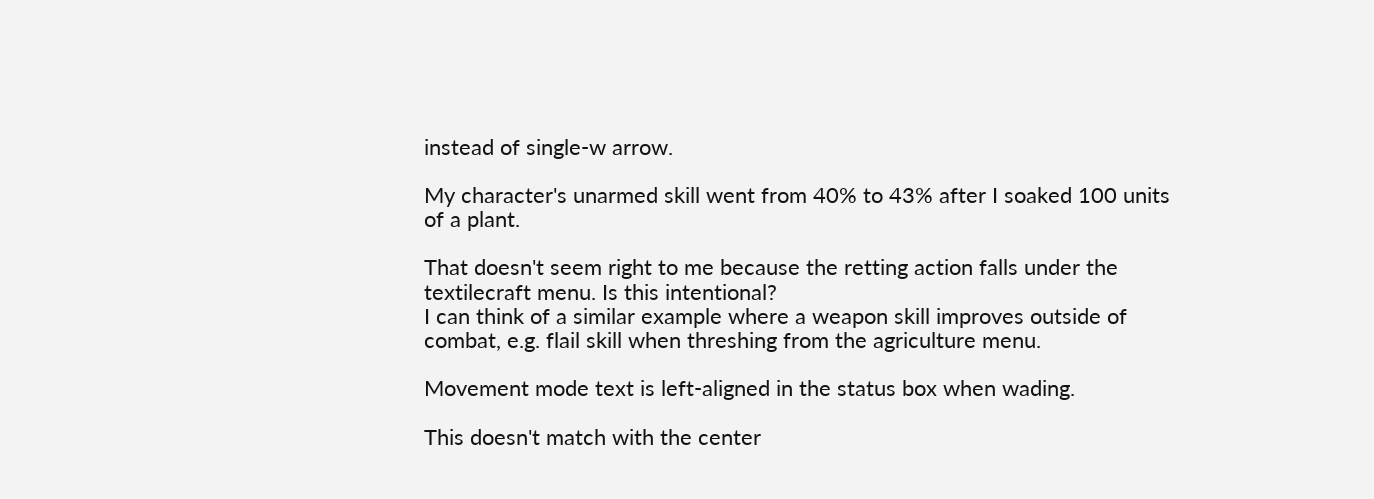instead of single-w arrow.

My character's unarmed skill went from 40% to 43% after I soaked 100 units of a plant.

That doesn't seem right to me because the retting action falls under the textilecraft menu. Is this intentional?
I can think of a similar example where a weapon skill improves outside of combat, e.g. flail skill when threshing from the agriculture menu.

Movement mode text is left-aligned in the status box when wading.

This doesn't match with the center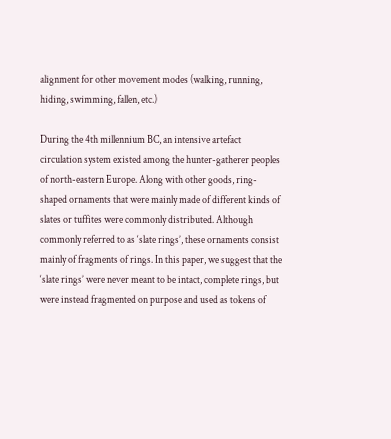alignment for other movement modes (walking, running, hiding, swimming, fallen, etc.)

During the 4th millennium BC, an intensive artefact circulation system existed among the hunter-gatherer peoples of north-eastern Europe. Along with other goods, ring-shaped ornaments that were mainly made of different kinds of slates or tuffites were commonly distributed. Although commonly referred to as ‘slate rings’, these ornaments consist mainly of fragments of rings. In this paper, we suggest that the ‘slate rings’ were never meant to be intact, complete rings, but were instead fragmented on purpose and used as tokens of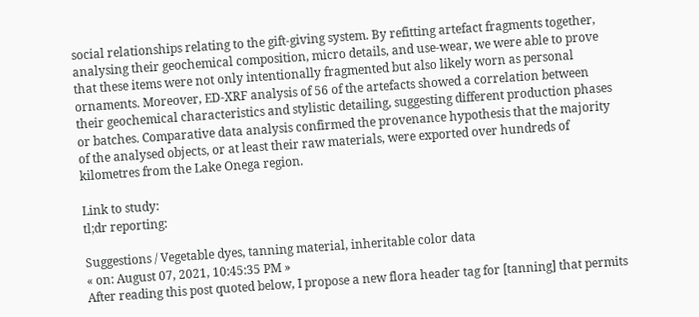social relationships relating to the gift-giving system. By refitting artefact fragments together, analysing their geochemical composition, micro details, and use-wear, we were able to prove that these items were not only intentionally fragmented but also likely worn as personal ornaments. Moreover, ED-XRF analysis of 56 of the artefacts showed a correlation between their geochemical characteristics and stylistic detailing, suggesting different production phases or batches. Comparative data analysis confirmed the provenance hypothesis that the majority of the analysed objects, or at least their raw materials, were exported over hundreds of kilometres from the Lake Onega region.

Link to study:
tl;dr reporting:

Suggestions / Vegetable dyes, tanning material, inheritable color data
« on: August 07, 2021, 10:45:35 PM »
After reading this post quoted below, I propose a new flora header tag for [tanning] that permits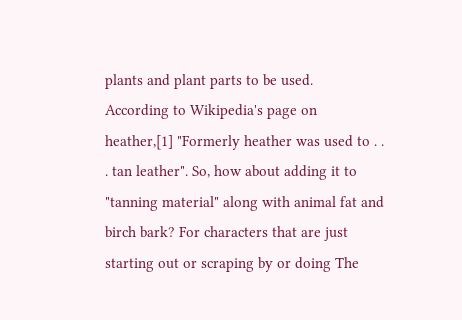plants and plant parts to be used.
According to Wikipedia's page on heather,[1] "Formerly heather was used to . . . tan leather". So, how about adding it to "tanning material" along with animal fat and birch bark? For characters that are just starting out or scraping by or doing The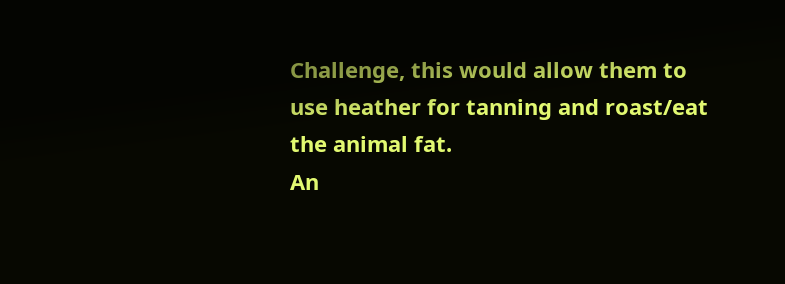Challenge, this would allow them to use heather for tanning and roast/eat the animal fat.
An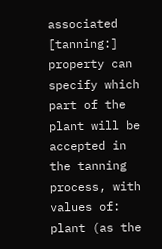associated [tanning:] property can specify which part of the plant will be accepted in the tanning process, with values of: plant (as the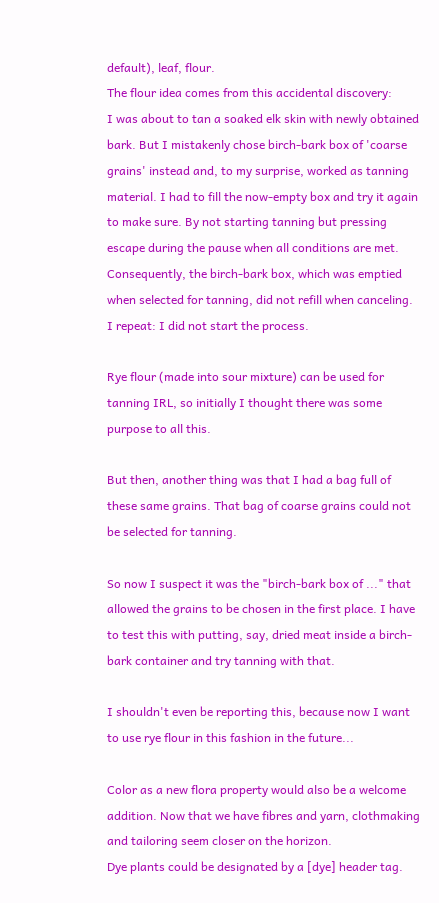default), leaf, flour.
The flour idea comes from this accidental discovery:
I was about to tan a soaked elk skin with newly obtained bark. But I mistakenly chose birch-bark box of 'coarse grains' instead and, to my surprise, worked as tanning material. I had to fill the now-empty box and try it again to make sure. By not starting tanning but pressing escape during the pause when all conditions are met. Consequently, the birch-bark box, which was emptied when selected for tanning, did not refill when canceling. I repeat: I did not start the process.

Rye flour (made into sour mixture) can be used for tanning IRL, so initially I thought there was some purpose to all this.

But then, another thing was that I had a bag full of these same grains. That bag of coarse grains could not be selected for tanning.

So now I suspect it was the "birch-bark box of ..." that allowed the grains to be chosen in the first place. I have to test this with putting, say, dried meat inside a birch-bark container and try tanning with that.

I shouldn't even be reporting this, because now I want to use rye flour in this fashion in the future...

Color as a new flora property would also be a welcome addition. Now that we have fibres and yarn, clothmaking and tailoring seem closer on the horizon.
Dye plants could be designated by a [dye] header tag.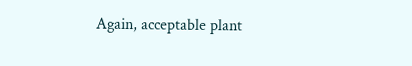Again, acceptable plant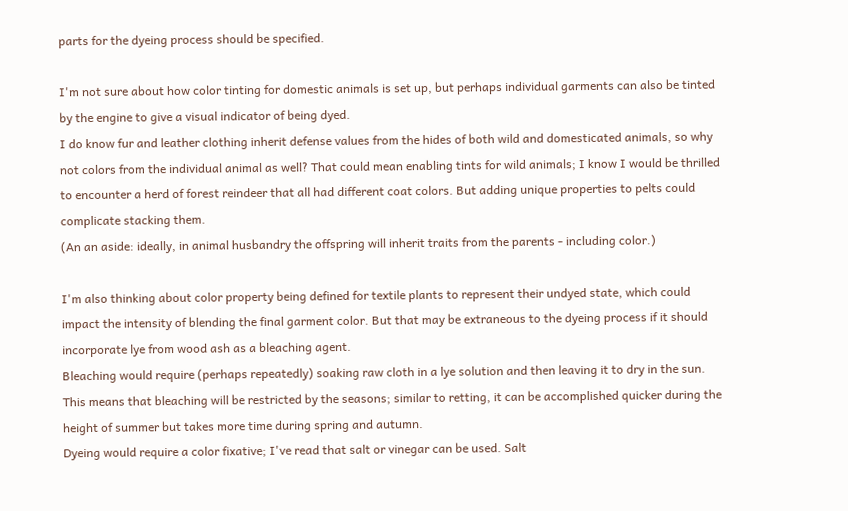parts for the dyeing process should be specified.

I'm not sure about how color tinting for domestic animals is set up, but perhaps individual garments can also be tinted by the engine to give a visual indicator of being dyed.
I do know fur and leather clothing inherit defense values from the hides of both wild and domesticated animals, so why not colors from the individual animal as well? That could mean enabling tints for wild animals; I know I would be thrilled to encounter a herd of forest reindeer that all had different coat colors. But adding unique properties to pelts could complicate stacking them.
(An an aside: ideally, in animal husbandry the offspring will inherit traits from the parents - including color.)

I'm also thinking about color property being defined for textile plants to represent their undyed state, which could impact the intensity of blending the final garment color. But that may be extraneous to the dyeing process if it should incorporate lye from wood ash as a bleaching agent.
Bleaching would require (perhaps repeatedly) soaking raw cloth in a lye solution and then leaving it to dry in the sun. This means that bleaching will be restricted by the seasons; similar to retting, it can be accomplished quicker during the height of summer but takes more time during spring and autumn.
Dyeing would require a color fixative; I've read that salt or vinegar can be used. Salt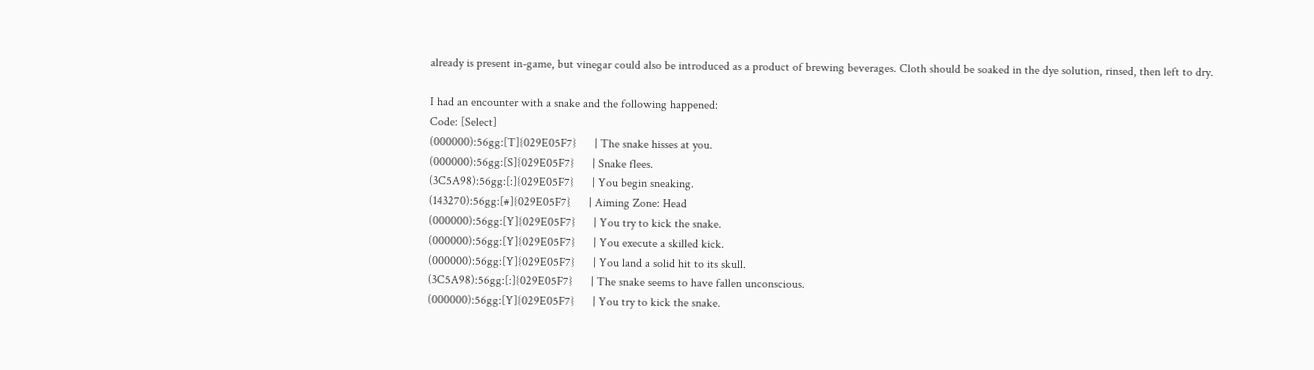already is present in-game, but vinegar could also be introduced as a product of brewing beverages. Cloth should be soaked in the dye solution, rinsed, then left to dry.

I had an encounter with a snake and the following happened:
Code: [Select]
(000000):56gg:[T]{029E05F7}      | The snake hisses at you.
(000000):56gg:[S]{029E05F7}      | Snake flees.
(3C5A98):56gg:[:]{029E05F7}      | You begin sneaking.
(143270):56gg:[#]{029E05F7}      | Aiming Zone: Head
(000000):56gg:[Y]{029E05F7}      | You try to kick the snake.
(000000):56gg:[Y]{029E05F7}      | You execute a skilled kick.
(000000):56gg:[Y]{029E05F7}      | You land a solid hit to its skull.
(3C5A98):56gg:[:]{029E05F7}      | The snake seems to have fallen unconscious.
(000000):56gg:[Y]{029E05F7}      | You try to kick the snake.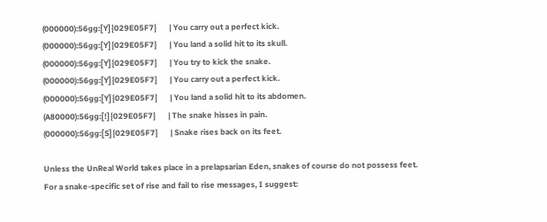(000000):56gg:[Y]{029E05F7}      | You carry out a perfect kick.
(000000):56gg:[Y]{029E05F7}      | You land a solid hit to its skull.
(000000):56gg:[Y]{029E05F7}      | You try to kick the snake.
(000000):56gg:[Y]{029E05F7}      | You carry out a perfect kick.
(000000):56gg:[Y]{029E05F7}      | You land a solid hit to its abdomen.
(A80000):56gg:[!]{029E05F7}      | The snake hisses in pain.
(000000):56gg:[S]{029E05F7}      | Snake rises back on its feet.

Unless the UnReal World takes place in a prelapsarian Eden, snakes of course do not possess feet.
For a snake-specific set of rise and fail to rise messages, I suggest: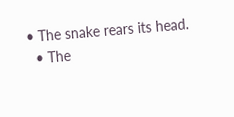• The snake rears its head.
  • The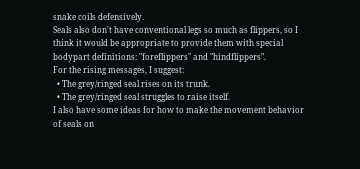snake coils defensively.
Seals also don't have conventional legs so much as flippers, so I think it would be appropriate to provide them with special bodypart definitions: "foreflippers" and "hindflippers".
For the rising messages, I suggest:
  • The grey/ringed seal rises on its trunk.
  • The grey/ringed seal struggles to raise itself.
I also have some ideas for how to make the movement behavior of seals on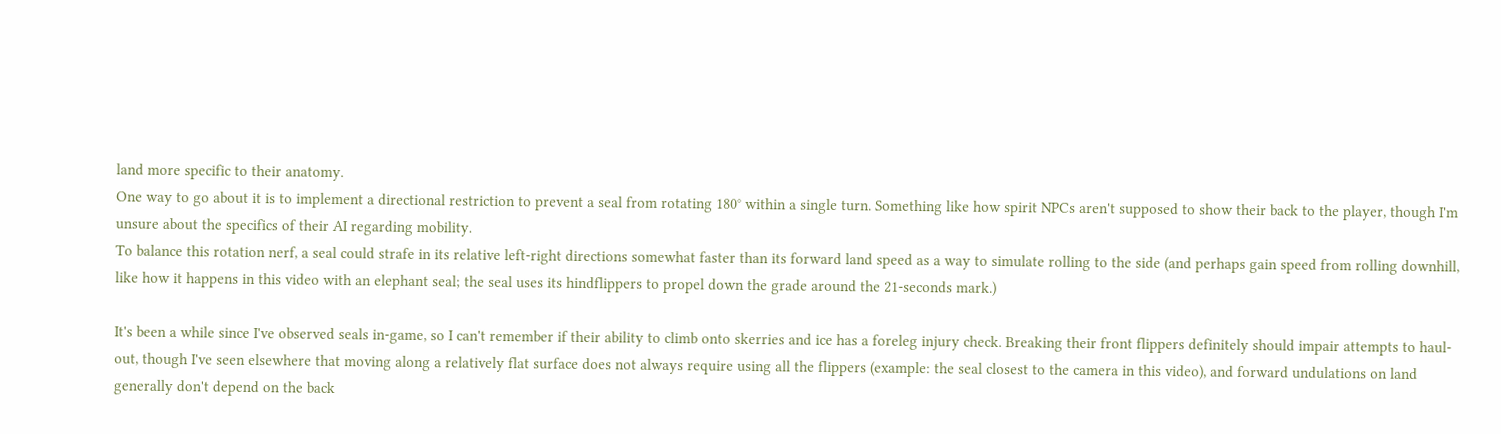land more specific to their anatomy.
One way to go about it is to implement a directional restriction to prevent a seal from rotating 180° within a single turn. Something like how spirit NPCs aren't supposed to show their back to the player, though I'm unsure about the specifics of their AI regarding mobility.
To balance this rotation nerf, a seal could strafe in its relative left-right directions somewhat faster than its forward land speed as a way to simulate rolling to the side (and perhaps gain speed from rolling downhill, like how it happens in this video with an elephant seal; the seal uses its hindflippers to propel down the grade around the 21-seconds mark.)

It's been a while since I've observed seals in-game, so I can't remember if their ability to climb onto skerries and ice has a foreleg injury check. Breaking their front flippers definitely should impair attempts to haul-out, though I've seen elsewhere that moving along a relatively flat surface does not always require using all the flippers (example: the seal closest to the camera in this video), and forward undulations on land generally don't depend on the back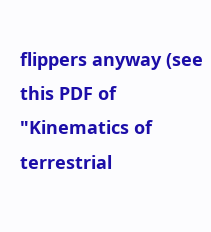flippers anyway (see this PDF of "Kinematics of terrestrial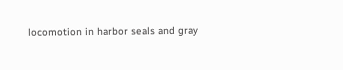locomotion in harbor seals and gray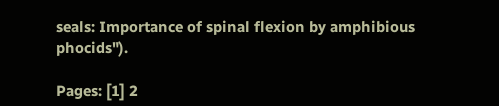seals: Importance of spinal flexion by amphibious phocids").

Pages: [1] 2